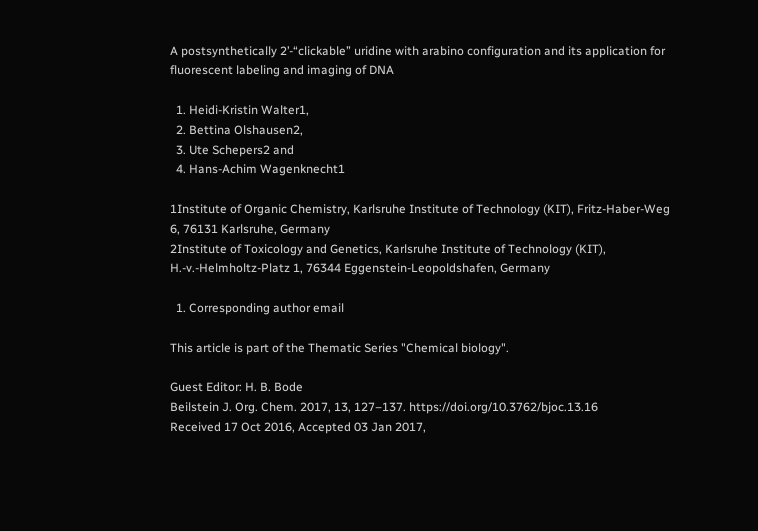A postsynthetically 2’-“clickable” uridine with arabino configuration and its application for fluorescent labeling and imaging of DNA

  1. Heidi-Kristin Walter1,
  2. Bettina Olshausen2,
  3. Ute Schepers2 and
  4. Hans-Achim Wagenknecht1

1Institute of Organic Chemistry, Karlsruhe Institute of Technology (KIT), Fritz-Haber-Weg 6, 76131 Karlsruhe, Germany
2Institute of Toxicology and Genetics, Karlsruhe Institute of Technology (KIT), H.-v.-Helmholtz-Platz 1, 76344 Eggenstein-Leopoldshafen, Germany

  1. Corresponding author email

This article is part of the Thematic Series "Chemical biology".

Guest Editor: H. B. Bode
Beilstein J. Org. Chem. 2017, 13, 127–137. https://doi.org/10.3762/bjoc.13.16
Received 17 Oct 2016, Accepted 03 Jan 2017,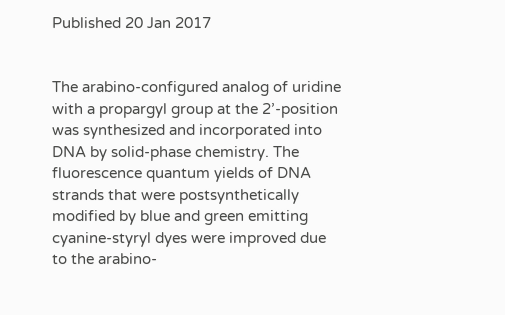Published 20 Jan 2017


The arabino-configured analog of uridine with a propargyl group at the 2’-position was synthesized and incorporated into DNA by solid-phase chemistry. The fluorescence quantum yields of DNA strands that were postsynthetically modified by blue and green emitting cyanine-styryl dyes were improved due to the arabino-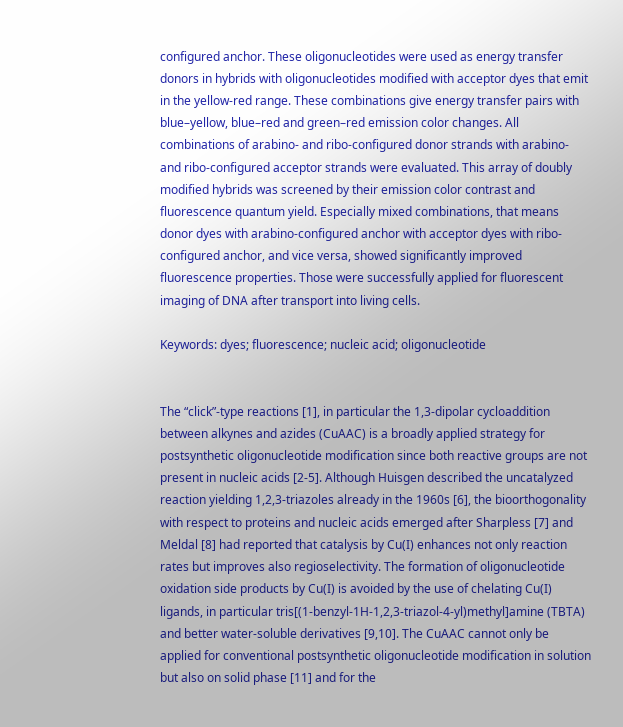configured anchor. These oligonucleotides were used as energy transfer donors in hybrids with oligonucleotides modified with acceptor dyes that emit in the yellow-red range. These combinations give energy transfer pairs with blue–yellow, blue–red and green–red emission color changes. All combinations of arabino- and ribo-configured donor strands with arabino- and ribo-configured acceptor strands were evaluated. This array of doubly modified hybrids was screened by their emission color contrast and fluorescence quantum yield. Especially mixed combinations, that means donor dyes with arabino-configured anchor with acceptor dyes with ribo-configured anchor, and vice versa, showed significantly improved fluorescence properties. Those were successfully applied for fluorescent imaging of DNA after transport into living cells.

Keywords: dyes; fluorescence; nucleic acid; oligonucleotide


The “click”-type reactions [1], in particular the 1,3-dipolar cycloaddition between alkynes and azides (CuAAC) is a broadly applied strategy for postsynthetic oligonucleotide modification since both reactive groups are not present in nucleic acids [2-5]. Although Huisgen described the uncatalyzed reaction yielding 1,2,3-triazoles already in the 1960s [6], the bioorthogonality with respect to proteins and nucleic acids emerged after Sharpless [7] and Meldal [8] had reported that catalysis by Cu(I) enhances not only reaction rates but improves also regioselectivity. The formation of oligonucleotide oxidation side products by Cu(I) is avoided by the use of chelating Cu(I) ligands, in particular tris[(1-benzyl-1H-1,2,3-triazol-4-yl)methyl]amine (TBTA) and better water-soluble derivatives [9,10]. The CuAAC cannot only be applied for conventional postsynthetic oligonucleotide modification in solution but also on solid phase [11] and for the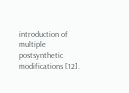introduction of multiple postsynthetic modifications [12].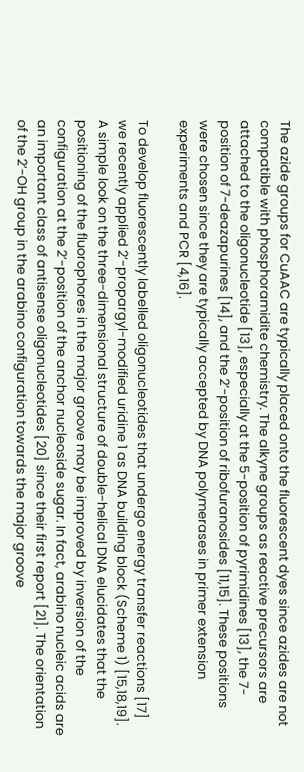The azide groups for CuAAC are typically placed onto the fluorescent dyes since azides are not compatible with phosphoramidite chemistry. The alkyne groups as reactive precursors are attached to the oligonucleotide [13], especially at the 5-position of pyrimidines [13], the 7-position of 7-deazapurines [14], and the 2’-position of ribofuranosides [11,15]. These positions were chosen since they are typically accepted by DNA polymerases in primer extension experiments and PCR [4,16].

To develop fluorescently labelled oligonucleotides that undergo energy transfer reactions [17] we recently applied 2’-propargyl-modified uridine 1 as DNA building block (Scheme 1) [15,18,19]. A simple look on the three-dimensional structure of double-helical DNA elucidates that the positioning of the fluorophores in the major groove may be improved by inversion of the configuration at the 2’-position of the anchor nucleoside sugar. In fact, arabino nucleic acids are an important class of antisense oligonucleotides [20] since their first report [21]. The orientation of the 2’-OH group in the arabino configuration towards the major groove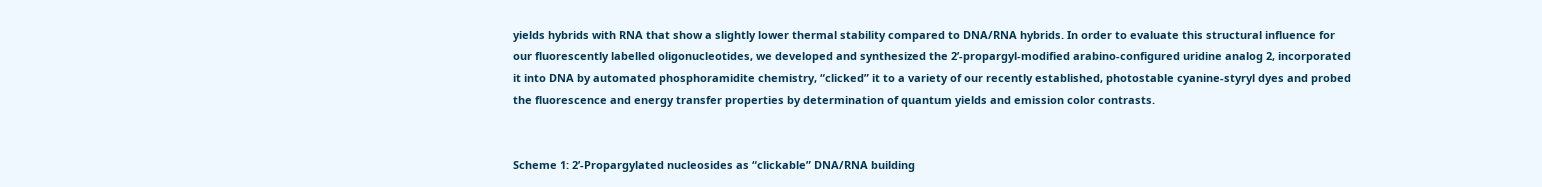yields hybrids with RNA that show a slightly lower thermal stability compared to DNA/RNA hybrids. In order to evaluate this structural influence for our fluorescently labelled oligonucleotides, we developed and synthesized the 2’-propargyl-modified arabino-configured uridine analog 2, incorporated it into DNA by automated phosphoramidite chemistry, “clicked” it to a variety of our recently established, photostable cyanine-styryl dyes and probed the fluorescence and energy transfer properties by determination of quantum yields and emission color contrasts.


Scheme 1: 2’-Propargylated nucleosides as “clickable” DNA/RNA building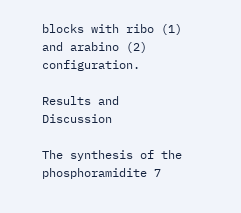blocks with ribo (1) and arabino (2) configuration.

Results and Discussion

The synthesis of the phosphoramidite 7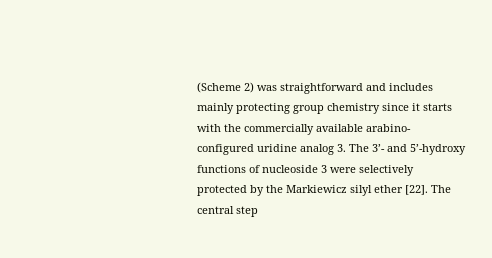(Scheme 2) was straightforward and includes mainly protecting group chemistry since it starts with the commercially available arabino-configured uridine analog 3. The 3’- and 5’-hydroxy functions of nucleoside 3 were selectively protected by the Markiewicz silyl ether [22]. The central step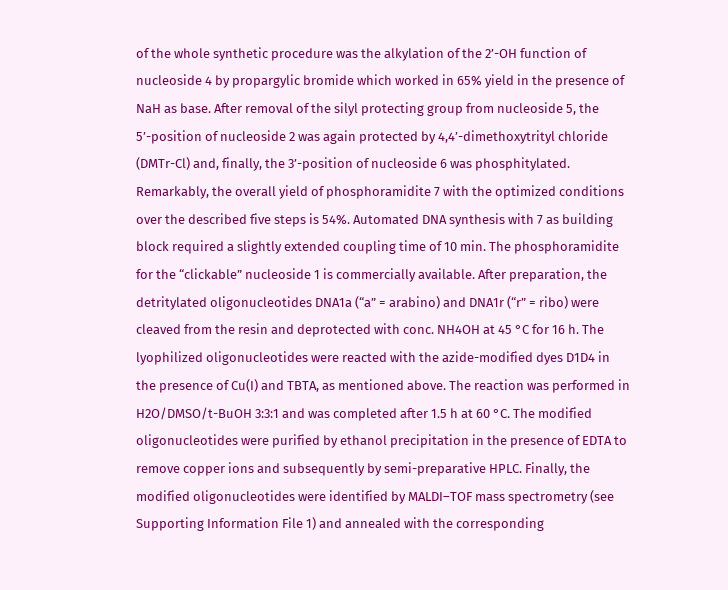of the whole synthetic procedure was the alkylation of the 2’-OH function of nucleoside 4 by propargylic bromide which worked in 65% yield in the presence of NaH as base. After removal of the silyl protecting group from nucleoside 5, the 5’-position of nucleoside 2 was again protected by 4,4’-dimethoxytrityl chloride (DMTr-Cl) and, finally, the 3’-position of nucleoside 6 was phosphitylated. Remarkably, the overall yield of phosphoramidite 7 with the optimized conditions over the described five steps is 54%. Automated DNA synthesis with 7 as building block required a slightly extended coupling time of 10 min. The phosphoramidite for the “clickable” nucleoside 1 is commercially available. After preparation, the detritylated oligonucleotides DNA1a (“a” = arabino) and DNA1r (“r” = ribo) were cleaved from the resin and deprotected with conc. NH4OH at 45 °C for 16 h. The lyophilized oligonucleotides were reacted with the azide-modified dyes D1D4 in the presence of Cu(I) and TBTA, as mentioned above. The reaction was performed in H2O/DMSO/t-BuOH 3:3:1 and was completed after 1.5 h at 60 °C. The modified oligonucleotides were purified by ethanol precipitation in the presence of EDTA to remove copper ions and subsequently by semi-preparative HPLC. Finally, the modified oligonucleotides were identified by MALDI–TOF mass spectrometry (see Supporting Information File 1) and annealed with the corresponding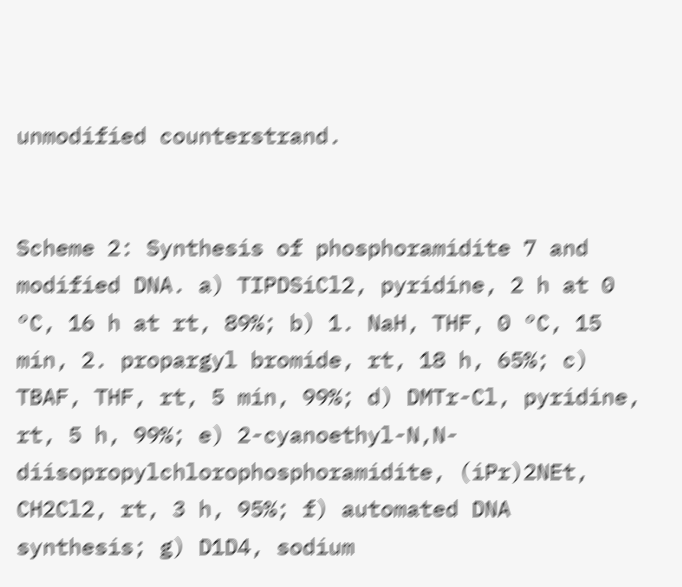unmodified counterstrand.


Scheme 2: Synthesis of phosphoramidite 7 and modified DNA. a) TIPDSiCl2, pyridine, 2 h at 0 °C, 16 h at rt, 89%; b) 1. NaH, THF, 0 °C, 15 min, 2. propargyl bromide, rt, 18 h, 65%; c) TBAF, THF, rt, 5 min, 99%; d) DMTr-Cl, pyridine, rt, 5 h, 99%; e) 2-cyanoethyl-N,N-diisopropylchlorophosphoramidite, (iPr)2NEt, CH2Cl2, rt, 3 h, 95%; f) automated DNA synthesis; g) D1D4, sodium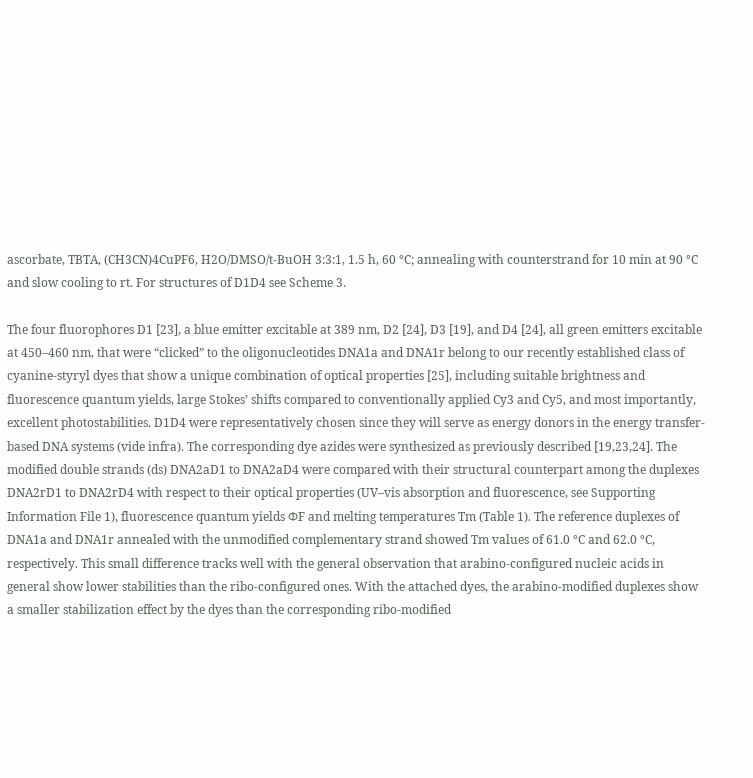ascorbate, TBTA, (CH3CN)4CuPF6, H2O/DMSO/t-BuOH 3:3:1, 1.5 h, 60 °C; annealing with counterstrand for 10 min at 90 °C and slow cooling to rt. For structures of D1D4 see Scheme 3.

The four fluorophores D1 [23], a blue emitter excitable at 389 nm, D2 [24], D3 [19], and D4 [24], all green emitters excitable at 450–460 nm, that were “clicked” to the oligonucleotides DNA1a and DNA1r belong to our recently established class of cyanine-styryl dyes that show a unique combination of optical properties [25], including suitable brightness and fluorescence quantum yields, large Stokes’ shifts compared to conventionally applied Cy3 and Cy5, and most importantly, excellent photostabilities. D1D4 were representatively chosen since they will serve as energy donors in the energy transfer-based DNA systems (vide infra). The corresponding dye azides were synthesized as previously described [19,23,24]. The modified double strands (ds) DNA2aD1 to DNA2aD4 were compared with their structural counterpart among the duplexes DNA2rD1 to DNA2rD4 with respect to their optical properties (UV–vis absorption and fluorescence, see Supporting Information File 1), fluorescence quantum yields ΦF and melting temperatures Tm (Table 1). The reference duplexes of DNA1a and DNA1r annealed with the unmodified complementary strand showed Tm values of 61.0 °C and 62.0 °C, respectively. This small difference tracks well with the general observation that arabino-configured nucleic acids in general show lower stabilities than the ribo-configured ones. With the attached dyes, the arabino-modified duplexes show a smaller stabilization effect by the dyes than the corresponding ribo-modified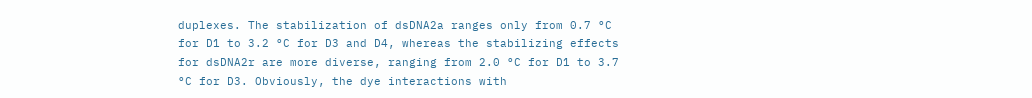duplexes. The stabilization of dsDNA2a ranges only from 0.7 °C for D1 to 3.2 °C for D3 and D4, whereas the stabilizing effects for dsDNA2r are more diverse, ranging from 2.0 °C for D1 to 3.7 °C for D3. Obviously, the dye interactions with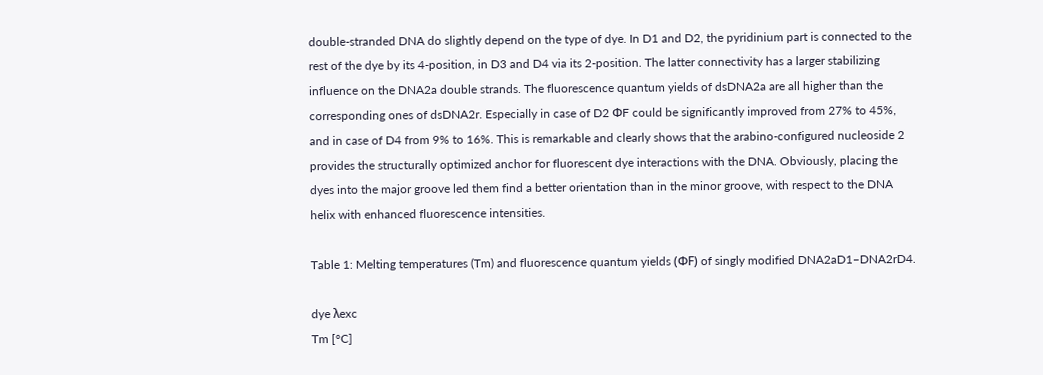double-stranded DNA do slightly depend on the type of dye. In D1 and D2, the pyridinium part is connected to the rest of the dye by its 4-position, in D3 and D4 via its 2-position. The latter connectivity has a larger stabilizing influence on the DNA2a double strands. The fluorescence quantum yields of dsDNA2a are all higher than the corresponding ones of dsDNA2r. Especially in case of D2 ΦF could be significantly improved from 27% to 45%, and in case of D4 from 9% to 16%. This is remarkable and clearly shows that the arabino-configured nucleoside 2 provides the structurally optimized anchor for fluorescent dye interactions with the DNA. Obviously, placing the dyes into the major groove led them find a better orientation than in the minor groove, with respect to the DNA helix with enhanced fluorescence intensities.

Table 1: Melting temperatures (Tm) and fluorescence quantum yields (ΦF) of singly modified DNA2aD1–DNA2rD4.

dye λexc
Tm [°C]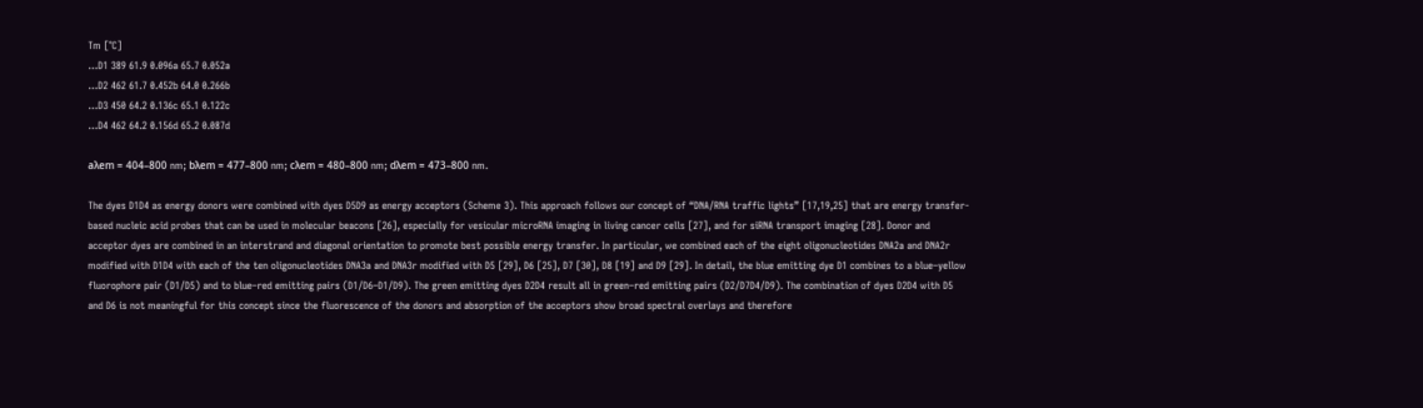Tm [°C]
…D1 389 61.9 0.096a 65.7 0.052a
…D2 462 61.7 0.452b 64.0 0.266b
…D3 450 64.2 0.136c 65.1 0.122c
…D4 462 64.2 0.156d 65.2 0.087d

aλem = 404–800 nm; bλem = 477–800 nm; cλem = 480–800 nm; dλem = 473–800 nm.

The dyes D1D4 as energy donors were combined with dyes D5D9 as energy acceptors (Scheme 3). This approach follows our concept of “DNA/RNA traffic lights” [17,19,25] that are energy transfer-based nucleic acid probes that can be used in molecular beacons [26], especially for vesicular microRNA imaging in living cancer cells [27], and for siRNA transport imaging [28]. Donor and acceptor dyes are combined in an interstrand and diagonal orientation to promote best possible energy transfer. In particular, we combined each of the eight oligonucleotides DNA2a and DNA2r modified with D1D4 with each of the ten oligonucleotides DNA3a and DNA3r modified with D5 [29], D6 [25], D7 [30], D8 [19] and D9 [29]. In detail, the blue emitting dye D1 combines to a blue–yellow fluorophore pair (D1/D5) and to blue–red emitting pairs (D1/D6–D1/D9). The green emitting dyes D2D4 result all in green–red emitting pairs (D2/D7D4/D9). The combination of dyes D2D4 with D5 and D6 is not meaningful for this concept since the fluorescence of the donors and absorption of the acceptors show broad spectral overlays and therefore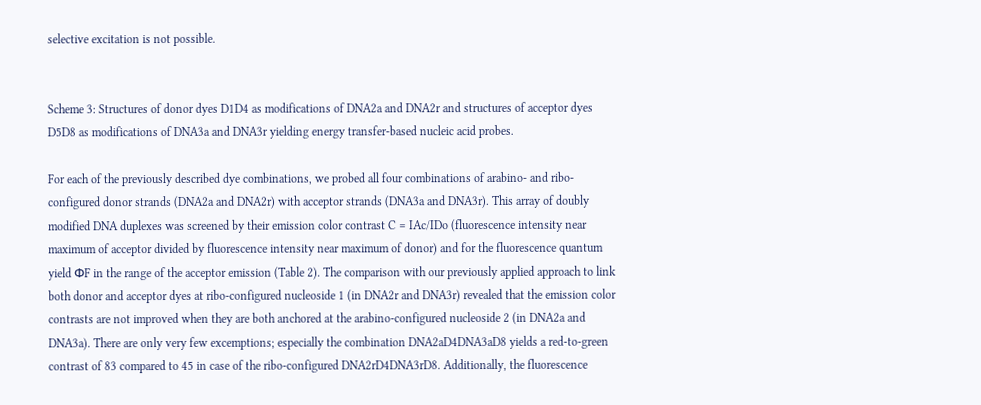selective excitation is not possible.


Scheme 3: Structures of donor dyes D1D4 as modifications of DNA2a and DNA2r and structures of acceptor dyes D5D8 as modifications of DNA3a and DNA3r yielding energy transfer-based nucleic acid probes.

For each of the previously described dye combinations, we probed all four combinations of arabino- and ribo-configured donor strands (DNA2a and DNA2r) with acceptor strands (DNA3a and DNA3r). This array of doubly modified DNA duplexes was screened by their emission color contrast C = IAc/IDo (fluorescence intensity near maximum of acceptor divided by fluorescence intensity near maximum of donor) and for the fluorescence quantum yield ΦF in the range of the acceptor emission (Table 2). The comparison with our previously applied approach to link both donor and acceptor dyes at ribo-configured nucleoside 1 (in DNA2r and DNA3r) revealed that the emission color contrasts are not improved when they are both anchored at the arabino-configured nucleoside 2 (in DNA2a and DNA3a). There are only very few excemptions; especially the combination DNA2aD4DNA3aD8 yields a red-to-green contrast of 83 compared to 45 in case of the ribo-configured DNA2rD4DNA3rD8. Additionally, the fluorescence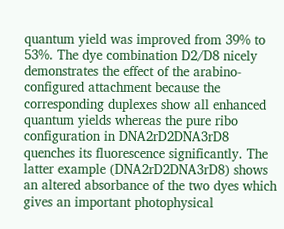quantum yield was improved from 39% to 53%. The dye combination D2/D8 nicely demonstrates the effect of the arabino-configured attachment because the corresponding duplexes show all enhanced quantum yields whereas the pure ribo configuration in DNA2rD2DNA3rD8 quenches its fluorescence significantly. The latter example (DNA2rD2DNA3rD8) shows an altered absorbance of the two dyes which gives an important photophysical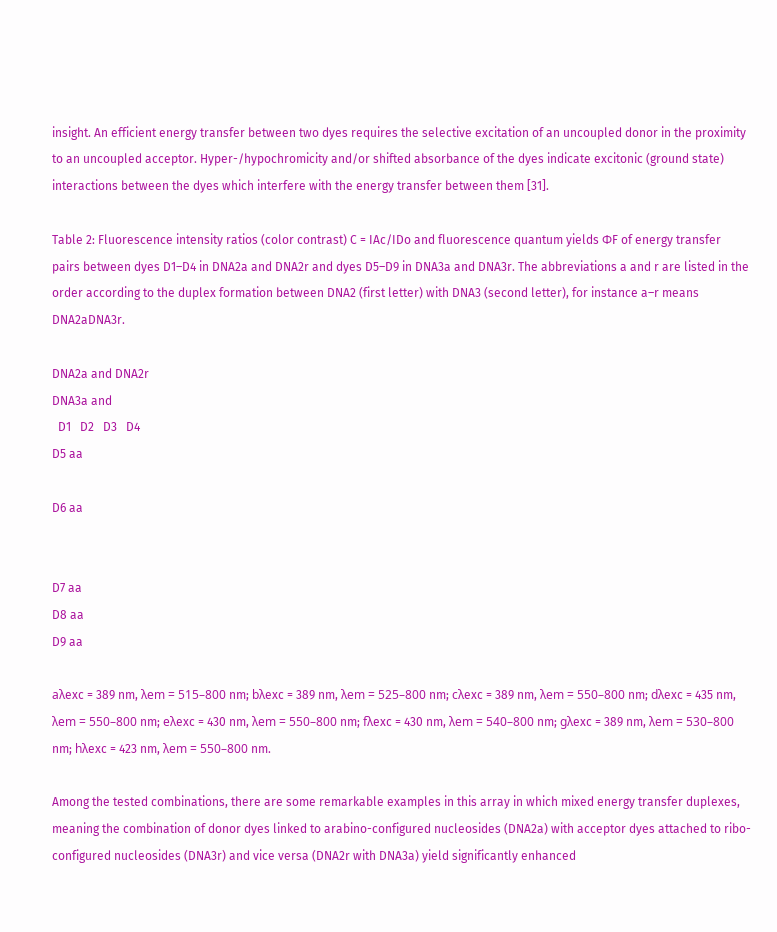insight. An efficient energy transfer between two dyes requires the selective excitation of an uncoupled donor in the proximity to an uncoupled acceptor. Hyper-/hypochromicity and/or shifted absorbance of the dyes indicate excitonic (ground state) interactions between the dyes which interfere with the energy transfer between them [31].

Table 2: Fluorescence intensity ratios (color contrast) C = IAc/IDo and fluorescence quantum yields ΦF of energy transfer pairs between dyes D1–D4 in DNA2a and DNA2r and dyes D5–D9 in DNA3a and DNA3r. The abbreviations a and r are listed in the order according to the duplex formation between DNA2 (first letter) with DNA3 (second letter), for instance a–r means DNA2aDNA3r.

DNA2a and DNA2r
DNA3a and
  D1   D2   D3   D4
D5 aa

D6 aa


D7 aa
D8 aa
D9 aa

aλexc = 389 nm, λem = 515–800 nm; bλexc = 389 nm, λem = 525–800 nm; cλexc = 389 nm, λem = 550–800 nm; dλexc = 435 nm, λem = 550–800 nm; eλexc = 430 nm, λem = 550–800 nm; fλexc = 430 nm, λem = 540–800 nm; gλexc = 389 nm, λem = 530–800 nm; hλexc = 423 nm, λem = 550–800 nm.

Among the tested combinations, there are some remarkable examples in this array in which mixed energy transfer duplexes, meaning the combination of donor dyes linked to arabino-configured nucleosides (DNA2a) with acceptor dyes attached to ribo-configured nucleosides (DNA3r) and vice versa (DNA2r with DNA3a) yield significantly enhanced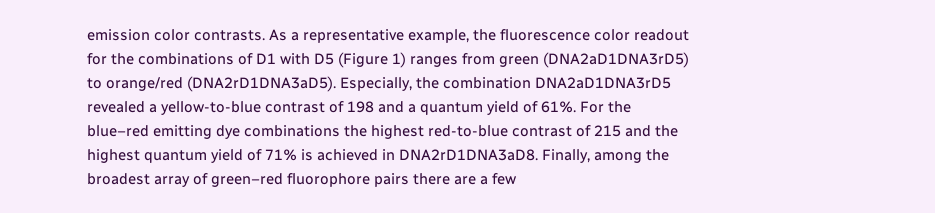emission color contrasts. As a representative example, the fluorescence color readout for the combinations of D1 with D5 (Figure 1) ranges from green (DNA2aD1DNA3rD5) to orange/red (DNA2rD1DNA3aD5). Especially, the combination DNA2aD1DNA3rD5 revealed a yellow-to-blue contrast of 198 and a quantum yield of 61%. For the blue–red emitting dye combinations the highest red-to-blue contrast of 215 and the highest quantum yield of 71% is achieved in DNA2rD1DNA3aD8. Finally, among the broadest array of green–red fluorophore pairs there are a few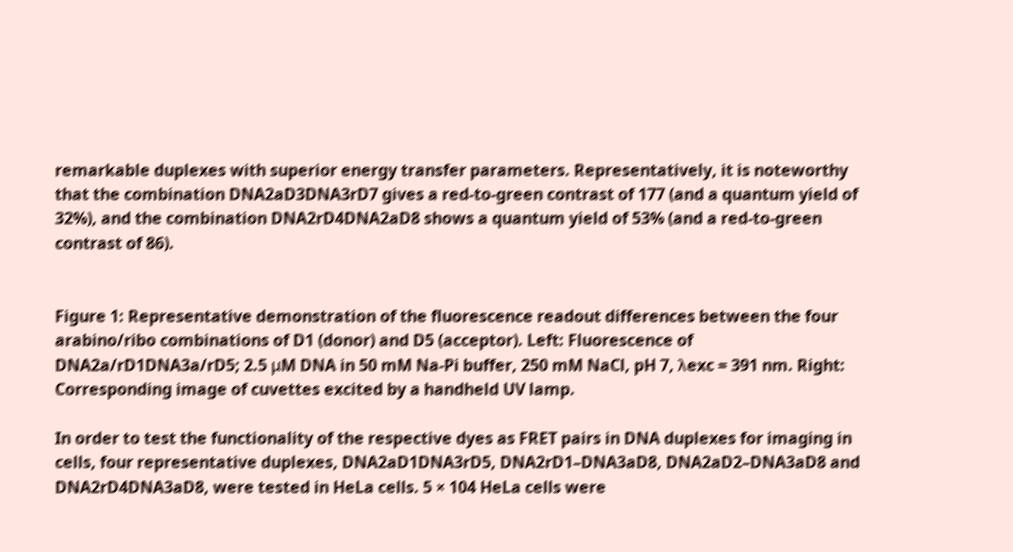remarkable duplexes with superior energy transfer parameters. Representatively, it is noteworthy that the combination DNA2aD3DNA3rD7 gives a red-to-green contrast of 177 (and a quantum yield of 32%), and the combination DNA2rD4DNA2aD8 shows a quantum yield of 53% (and a red-to-green contrast of 86).


Figure 1: Representative demonstration of the fluorescence readout differences between the four arabino/ribo combinations of D1 (donor) and D5 (acceptor). Left: Fluorescence of DNA2a/rD1DNA3a/rD5; 2.5 μM DNA in 50 mM Na-Pi buffer, 250 mM NaCl, pH 7, λexc = 391 nm. Right: Corresponding image of cuvettes excited by a handheld UV lamp.

In order to test the functionality of the respective dyes as FRET pairs in DNA duplexes for imaging in cells, four representative duplexes, DNA2aD1DNA3rD5, DNA2rD1–DNA3aD8, DNA2aD2–DNA3aD8 and DNA2rD4DNA3aD8, were tested in HeLa cells. 5 × 104 HeLa cells were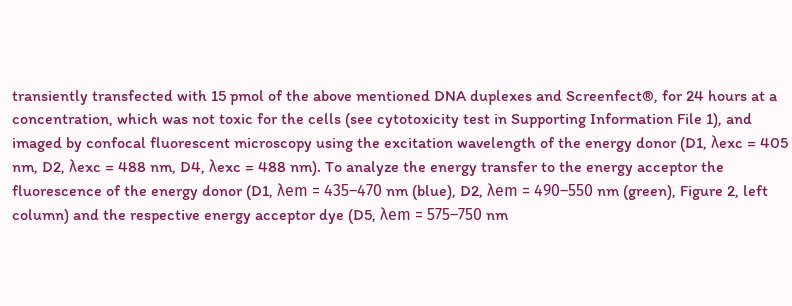transiently transfected with 15 pmol of the above mentioned DNA duplexes and Screenfect®, for 24 hours at a concentration, which was not toxic for the cells (see cytotoxicity test in Supporting Information File 1), and imaged by confocal fluorescent microscopy using the excitation wavelength of the energy donor (D1, λexc = 405 nm, D2, λexc = 488 nm, D4, λexc = 488 nm). To analyze the energy transfer to the energy acceptor the fluorescence of the energy donor (D1, λem = 435–470 nm (blue), D2, λem = 490–550 nm (green), Figure 2, left column) and the respective energy acceptor dye (D5, λem = 575–750 nm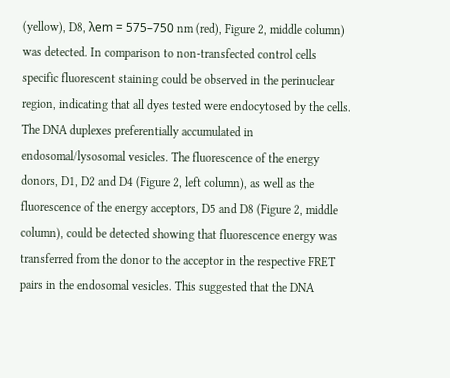(yellow), D8, λem = 575–750 nm (red), Figure 2, middle column) was detected. In comparison to non-transfected control cells specific fluorescent staining could be observed in the perinuclear region, indicating that all dyes tested were endocytosed by the cells. The DNA duplexes preferentially accumulated in endosomal/lysosomal vesicles. The fluorescence of the energy donors, D1, D2 and D4 (Figure 2, left column), as well as the fluorescence of the energy acceptors, D5 and D8 (Figure 2, middle column), could be detected showing that fluorescence energy was transferred from the donor to the acceptor in the respective FRET pairs in the endosomal vesicles. This suggested that the DNA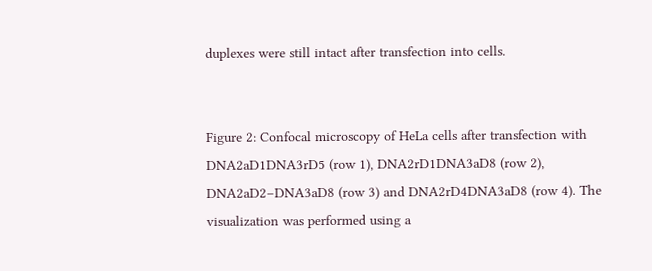duplexes were still intact after transfection into cells.


Figure 2: Confocal microscopy of HeLa cells after transfection with DNA2aD1DNA3rD5 (row 1), DNA2rD1DNA3aD8 (row 2), DNA2aD2–DNA3aD8 (row 3) and DNA2rD4DNA3aD8 (row 4). The visualization was performed using a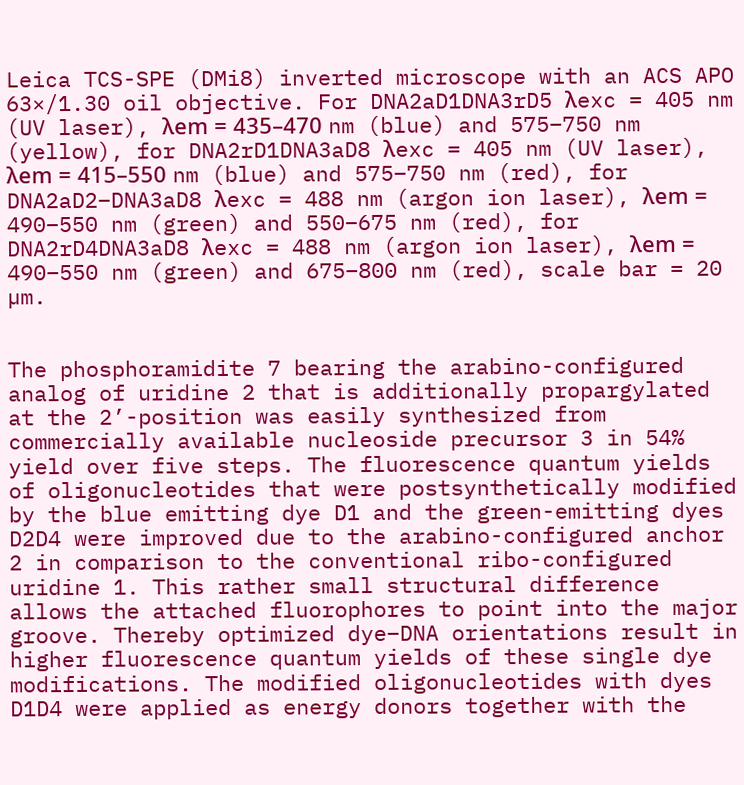Leica TCS-SPE (DMi8) inverted microscope with an ACS APO 63×/1.30 oil objective. For DNA2aD1DNA3rD5 λexc = 405 nm (UV laser), λem = 435–470 nm (blue) and 575–750 nm (yellow), for DNA2rD1DNA3aD8 λexc = 405 nm (UV laser), λem = 415–550 nm (blue) and 575–750 nm (red), for DNA2aD2–DNA3aD8 λexc = 488 nm (argon ion laser), λem = 490–550 nm (green) and 550–675 nm (red), for DNA2rD4DNA3aD8 λexc = 488 nm (argon ion laser), λem = 490–550 nm (green) and 675–800 nm (red), scale bar = 20 µm.


The phosphoramidite 7 bearing the arabino-configured analog of uridine 2 that is additionally propargylated at the 2’-position was easily synthesized from commercially available nucleoside precursor 3 in 54% yield over five steps. The fluorescence quantum yields of oligonucleotides that were postsynthetically modified by the blue emitting dye D1 and the green-emitting dyes D2D4 were improved due to the arabino-configured anchor 2 in comparison to the conventional ribo-configured uridine 1. This rather small structural difference allows the attached fluorophores to point into the major groove. Thereby optimized dye–DNA orientations result in higher fluorescence quantum yields of these single dye modifications. The modified oligonucleotides with dyes D1D4 were applied as energy donors together with the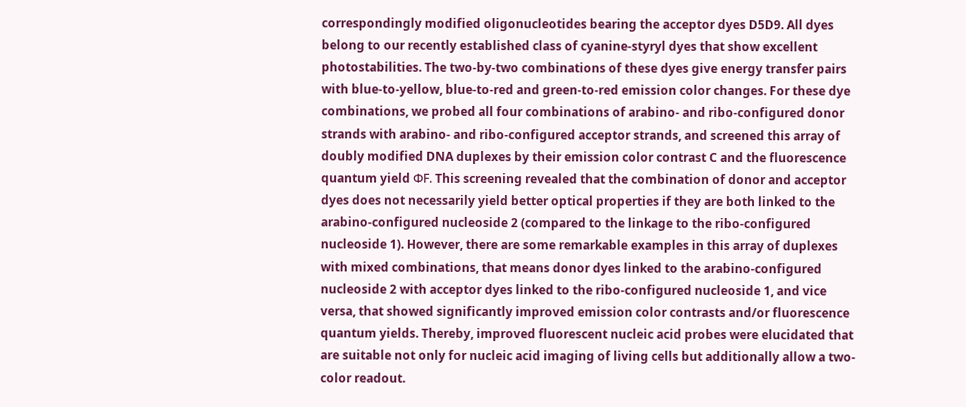correspondingly modified oligonucleotides bearing the acceptor dyes D5D9. All dyes belong to our recently established class of cyanine-styryl dyes that show excellent photostabilities. The two-by-two combinations of these dyes give energy transfer pairs with blue-to-yellow, blue-to-red and green-to-red emission color changes. For these dye combinations, we probed all four combinations of arabino- and ribo-configured donor strands with arabino- and ribo-configured acceptor strands, and screened this array of doubly modified DNA duplexes by their emission color contrast C and the fluorescence quantum yield ΦF. This screening revealed that the combination of donor and acceptor dyes does not necessarily yield better optical properties if they are both linked to the arabino-configured nucleoside 2 (compared to the linkage to the ribo-configured nucleoside 1). However, there are some remarkable examples in this array of duplexes with mixed combinations, that means donor dyes linked to the arabino-configured nucleoside 2 with acceptor dyes linked to the ribo-configured nucleoside 1, and vice versa, that showed significantly improved emission color contrasts and/or fluorescence quantum yields. Thereby, improved fluorescent nucleic acid probes were elucidated that are suitable not only for nucleic acid imaging of living cells but additionally allow a two-color readout.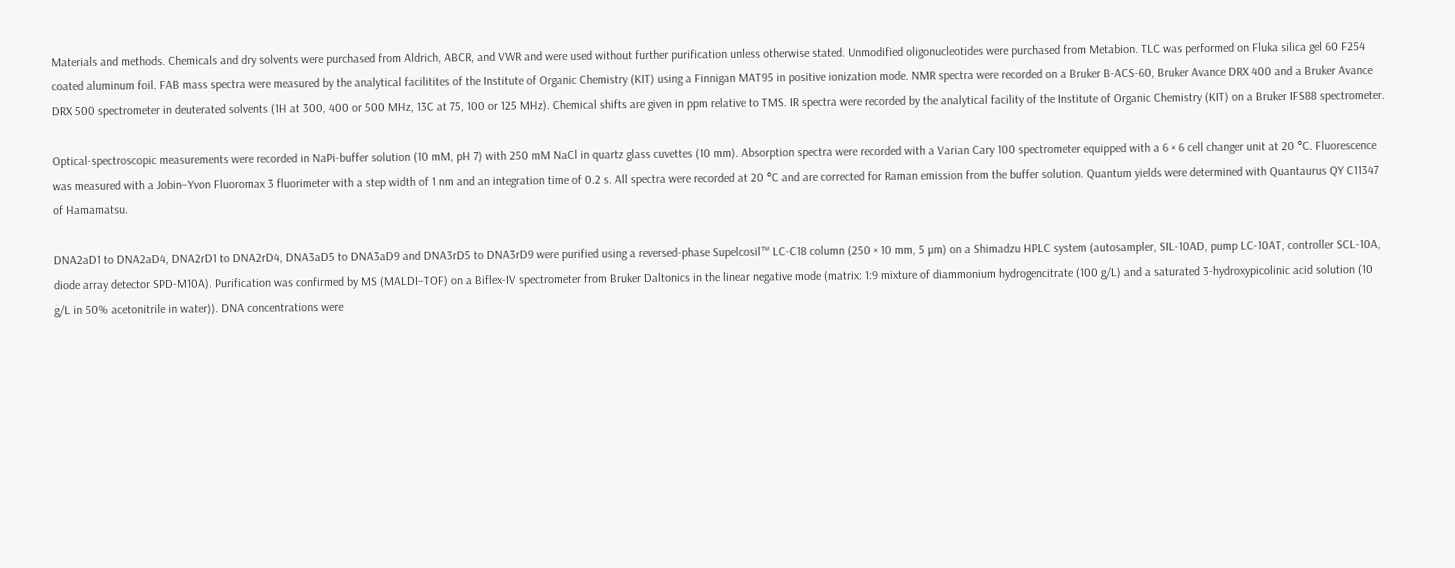Materials and methods. Chemicals and dry solvents were purchased from Aldrich, ABCR, and VWR and were used without further purification unless otherwise stated. Unmodified oligonucleotides were purchased from Metabion. TLC was performed on Fluka silica gel 60 F254 coated aluminum foil. FAB mass spectra were measured by the analytical facilitites of the Institute of Organic Chemistry (KIT) using a Finnigan MAT95 in positive ionization mode. NMR spectra were recorded on a Bruker B-ACS-60, Bruker Avance DRX 400 and a Bruker Avance DRX 500 spectrometer in deuterated solvents (1H at 300, 400 or 500 MHz, 13C at 75, 100 or 125 MHz). Chemical shifts are given in ppm relative to TMS. IR spectra were recorded by the analytical facility of the Institute of Organic Chemistry (KIT) on a Bruker IFS88 spectrometer.

Optical-spectroscopic measurements were recorded in NaPi-buffer solution (10 mM, pH 7) with 250 mM NaCl in quartz glass cuvettes (10 mm). Absorption spectra were recorded with a Varian Cary 100 spectrometer equipped with a 6 × 6 cell changer unit at 20 °C. Fluorescence was measured with a Jobin–Yvon Fluoromax 3 fluorimeter with a step width of 1 nm and an integration time of 0.2 s. All spectra were recorded at 20 °C and are corrected for Raman emission from the buffer solution. Quantum yields were determined with Quantaurus QY C11347 of Hamamatsu.

DNA2aD1 to DNA2aD4, DNA2rD1 to DNA2rD4, DNA3aD5 to DNA3aD9 and DNA3rD5 to DNA3rD9 were purified using a reversed-phase Supelcosil™ LC-C18 column (250 × 10 mm, 5 µm) on a Shimadzu HPLC system (autosampler, SIL-10AD, pump LC-10AT, controller SCL-10A, diode array detector SPD-M10A). Purification was confirmed by MS (MALDI–TOF) on a Biflex-IV spectrometer from Bruker Daltonics in the linear negative mode (matrix: 1:9 mixture of diammonium hydrogencitrate (100 g/L) and a saturated 3-hydroxypicolinic acid solution (10 g/L in 50% acetonitrile in water)). DNA concentrations were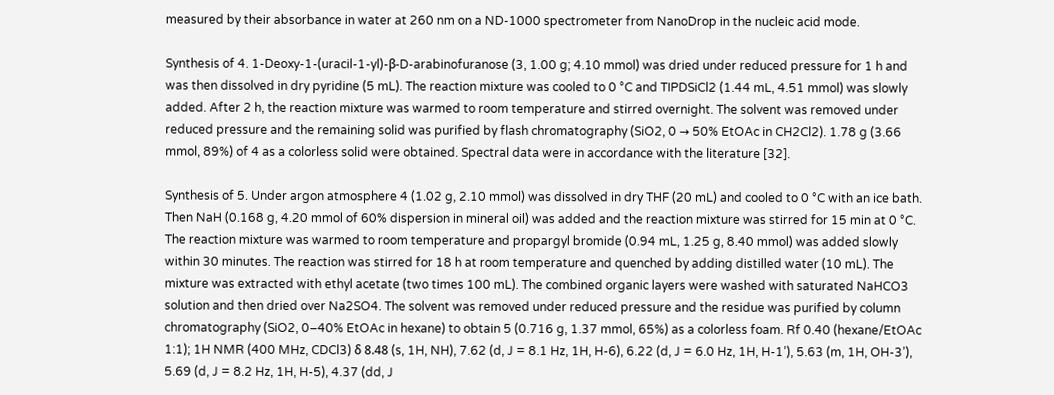measured by their absorbance in water at 260 nm on a ND-1000 spectrometer from NanoDrop in the nucleic acid mode.

Synthesis of 4. 1-Deoxy-1-(uracil-1-yl)-β-D-arabinofuranose (3, 1.00 g; 4.10 mmol) was dried under reduced pressure for 1 h and was then dissolved in dry pyridine (5 mL). The reaction mixture was cooled to 0 °C and TIPDSiCl2 (1.44 mL, 4.51 mmol) was slowly added. After 2 h, the reaction mixture was warmed to room temperature and stirred overnight. The solvent was removed under reduced pressure and the remaining solid was purified by flash chromatography (SiO2, 0 → 50% EtOAc in CH2Cl2). 1.78 g (3.66 mmol, 89%) of 4 as a colorless solid were obtained. Spectral data were in accordance with the literature [32].

Synthesis of 5. Under argon atmosphere 4 (1.02 g, 2.10 mmol) was dissolved in dry THF (20 mL) and cooled to 0 °C with an ice bath. Then NaH (0.168 g, 4.20 mmol of 60% dispersion in mineral oil) was added and the reaction mixture was stirred for 15 min at 0 °C. The reaction mixture was warmed to room temperature and propargyl bromide (0.94 mL, 1.25 g, 8.40 mmol) was added slowly within 30 minutes. The reaction was stirred for 18 h at room temperature and quenched by adding distilled water (10 mL). The mixture was extracted with ethyl acetate (two times 100 mL). The combined organic layers were washed with saturated NaHCO3 solution and then dried over Na2SO4. The solvent was removed under reduced pressure and the residue was purified by column chromatography (SiO2, 0–40% EtOAc in hexane) to obtain 5 (0.716 g, 1.37 mmol, 65%) as a colorless foam. Rf 0.40 (hexane/EtOAc 1:1); 1H NMR (400 MHz, CDCl3) δ 8.48 (s, 1H, NH), 7.62 (d, J = 8.1 Hz, 1H, H-6), 6.22 (d, J = 6.0 Hz, 1H, H-1’), 5.63 (m, 1H, OH-3’), 5.69 (d, J = 8.2 Hz, 1H, H-5), 4.37 (dd, J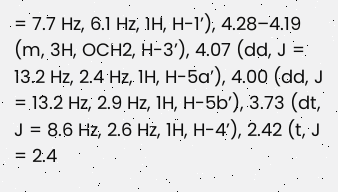= 7.7 Hz, 6.1 Hz, 1H, H-1’), 4.28–4.19 (m, 3H, OCH2, H-3’), 4.07 (dd, J = 13.2 Hz, 2.4 Hz, 1H, H-5a’), 4.00 (dd, J = 13.2 Hz, 2.9 Hz, 1H, H-5b’), 3.73 (dt, J = 8.6 Hz, 2.6 Hz, 1H, H-4’), 2.42 (t, J = 2.4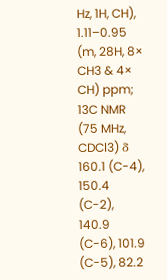Hz, 1H, CH), 1.11–0.95 (m, 28H, 8× CH3 & 4× CH) ppm; 13C NMR (75 MHz, CDCl3) δ 160.1 (C-4), 150.4 (C-2), 140.9 (C-6), 101.9 (C-5), 82.2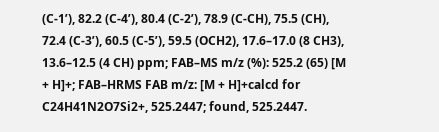(C-1’), 82.2 (C-4’), 80.4 (C-2’), 78.9 (C-CH), 75.5 (CH), 72.4 (C-3’), 60.5 (C-5’), 59.5 (OCH2), 17.6–17.0 (8 CH3), 13.6–12.5 (4 CH) ppm; FAB–MS m/z (%): 525.2 (65) [M + H]+; FAB–HRMS FAB m/z: [M + H]+calcd for C24H41N2O7Si2+, 525.2447; found, 525.2447.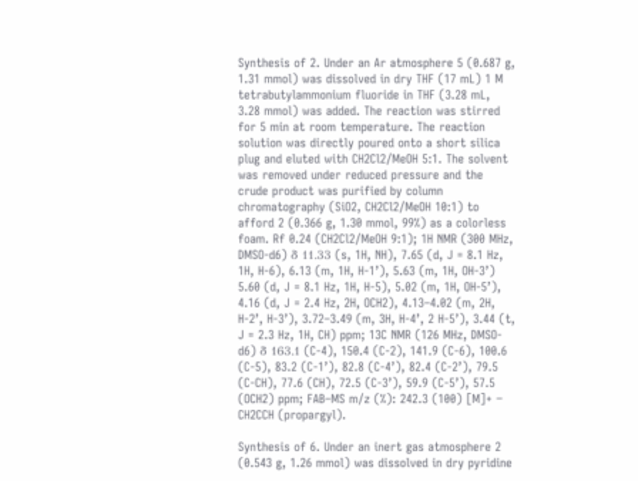Synthesis of 2. Under an Ar atmosphere 5 (0.687 g, 1.31 mmol) was dissolved in dry THF (17 mL) 1 M tetrabutylammonium fluoride in THF (3.28 mL, 3.28 mmol) was added. The reaction was stirred for 5 min at room temperature. The reaction solution was directly poured onto a short silica plug and eluted with CH2Cl2/MeOH 5:1. The solvent was removed under reduced pressure and the crude product was purified by column chromatography (SiO2, CH2Cl2/MeOH 10:1) to afford 2 (0.366 g, 1.30 mmol, 99%) as a colorless foam. Rf 0.24 (CH2Cl2/MeOH 9:1); 1H NMR (300 MHz, DMSO-d6) δ 11.33 (s, 1H, NH), 7.65 (d, J = 8.1 Hz, 1H, H-6), 6.13 (m, 1H, H-1’), 5.63 (m, 1H, OH-3’) 5.60 (d, J = 8.1 Hz, 1H, H-5), 5.02 (m, 1H, OH-5’), 4.16 (d, J = 2.4 Hz, 2H, OCH2), 4.13–4.02 (m, 2H, H-2’, H-3’), 3.72–3.49 (m, 3H, H-4’, 2 H-5’), 3.44 (t, J = 2.3 Hz, 1H, CH) ppm; 13C NMR (126 MHz, DMSO-d6) δ 163.1 (C-4), 150.4 (C-2), 141.9 (C-6), 100.6 (C-5), 83.2 (C-1’), 82.8 (C-4’), 82.4 (C-2’), 79.5 (C-CH), 77.6 (CH), 72.5 (C-3’), 59.9 (C-5’), 57.5 (OCH2) ppm; FAB–MS m/z (%): 242.3 (100) [M]+ − CH2CCH (propargyl).

Synthesis of 6. Under an inert gas atmosphere 2 (0.543 g, 1.26 mmol) was dissolved in dry pyridine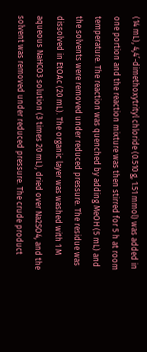(14 mL), 4,4’-dimethoxytrityl chloride (0.510 g, 1.51 mmol) was added in one portion and the reaction mixture was then stirred for 5 h at room temperature. The reaction was quenched by adding MeOH (5 mL) and the solvents were removed under reduced pressure. The residue was dissolved in EtOAc (20 mL). The organic layer was washed with 1 M aqueous NaHCO3 solution (3 times 20 mL), dried over Na2SO4, and the solvent was removed under reduced pressure. The crude product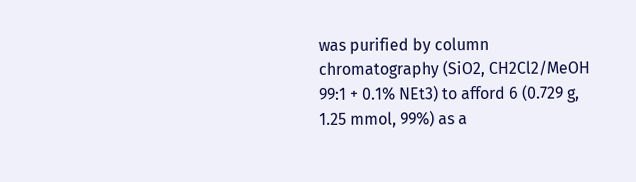was purified by column chromatography (SiO2, CH2Cl2/MeOH 99:1 + 0.1% NEt3) to afford 6 (0.729 g, 1.25 mmol, 99%) as a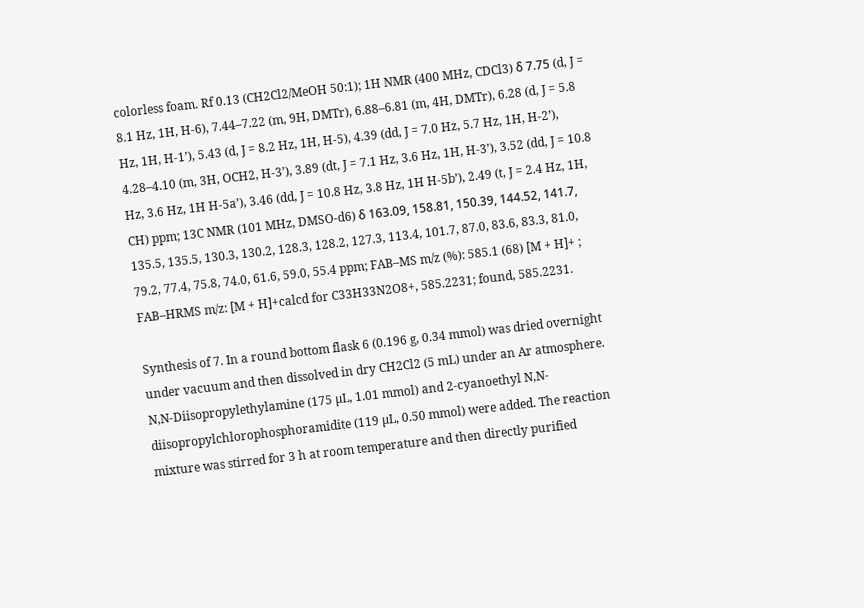colorless foam. Rf 0.13 (CH2Cl2/MeOH 50:1); 1H NMR (400 MHz, CDCl3) δ 7.75 (d, J = 8.1 Hz, 1H, H-6), 7.44–7.22 (m, 9H, DMTr), 6.88–6.81 (m, 4H, DMTr), 6.28 (d, J = 5.8 Hz, 1H, H-1’), 5.43 (d, J = 8.2 Hz, 1H, H-5), 4.39 (dd, J = 7.0 Hz, 5.7 Hz, 1H, H-2’), 4.28–4.10 (m, 3H, OCH2, H-3’), 3.89 (dt, J = 7.1 Hz, 3.6 Hz, 1H, H-3’), 3.52 (dd, J = 10.8 Hz, 3.6 Hz, 1H H-5a’), 3.46 (dd, J = 10.8 Hz, 3.8 Hz, 1H H-5b’), 2.49 (t, J = 2.4 Hz, 1H, CH) ppm; 13C NMR (101 MHz, DMSO-d6) δ 163.09, 158.81, 150.39, 144.52, 141.7, 135.5, 135.5, 130.3, 130.2, 128.3, 128.2, 127.3, 113.4, 101.7, 87.0, 83.6, 83.3, 81.0, 79.2, 77.4, 75.8, 74.0, 61.6, 59.0, 55.4 ppm; FAB–MS m/z (%): 585.1 (68) [M + H]+ ; FAB–HRMS m/z: [M + H]+calcd for C33H33N2O8+, 585.2231; found, 585.2231.

Synthesis of 7. In a round bottom flask 6 (0.196 g, 0.34 mmol) was dried overnight under vacuum and then dissolved in dry CH2Cl2 (5 mL) under an Ar atmosphere. N,N-Diisopropylethylamine (175 µL, 1.01 mmol) and 2-cyanoethyl N,N-diisopropylchlorophosphoramidite (119 µL, 0.50 mmol) were added. The reaction mixture was stirred for 3 h at room temperature and then directly purified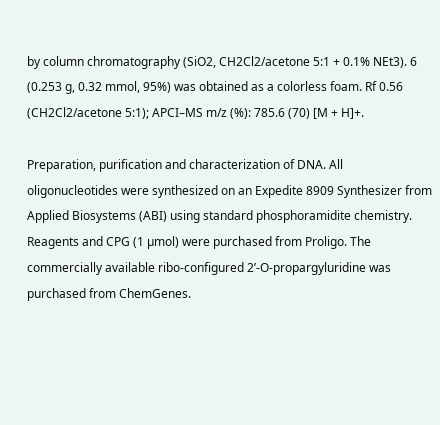by column chromatography (SiO2, CH2Cl2/acetone 5:1 + 0.1% NEt3). 6 (0.253 g, 0.32 mmol, 95%) was obtained as a colorless foam. Rf 0.56 (CH2Cl2/acetone 5:1); APCI–MS m/z (%): 785.6 (70) [M + H]+.

Preparation, purification and characterization of DNA. All oligonucleotides were synthesized on an Expedite 8909 Synthesizer from Applied Biosystems (ABI) using standard phosphoramidite chemistry. Reagents and CPG (1 µmol) were purchased from Proligo. The commercially available ribo-configured 2’-O-propargyluridine was purchased from ChemGenes.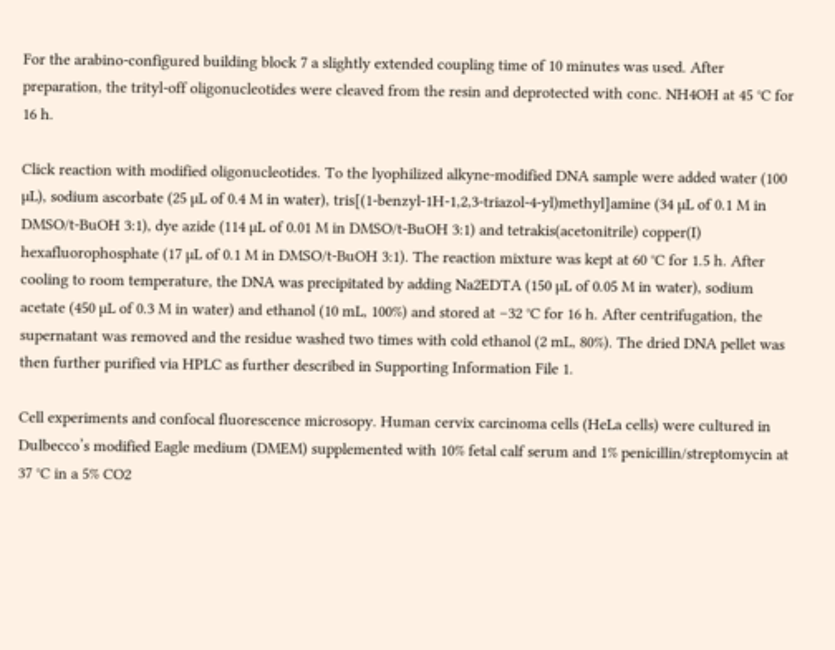For the arabino-configured building block 7 a slightly extended coupling time of 10 minutes was used. After preparation, the trityl-off oligonucleotides were cleaved from the resin and deprotected with conc. NH4OH at 45 °C for 16 h.

Click reaction with modified oligonucleotides. To the lyophilized alkyne-modified DNA sample were added water (100 µL), sodium ascorbate (25 µL of 0.4 M in water), tris[(1-benzyl-1H-1,2,3-triazol-4-yl)methyl]amine (34 µL of 0.1 M in DMSO/t-BuOH 3:1), dye azide (114 µL of 0.01 M in DMSO/t-BuOH 3:1) and tetrakis(acetonitrile) copper(I) hexafluorophosphate (17 µL of 0.1 M in DMSO/t-BuOH 3:1). The reaction mixture was kept at 60 °C for 1.5 h. After cooling to room temperature, the DNA was precipitated by adding Na2EDTA (150 µL of 0.05 M in water), sodium acetate (450 µL of 0.3 M in water) and ethanol (10 mL, 100%) and stored at −32 °C for 16 h. After centrifugation, the supernatant was removed and the residue washed two times with cold ethanol (2 mL, 80%). The dried DNA pellet was then further purified via HPLC as further described in Supporting Information File 1.

Cell experiments and confocal fluorescence microsopy. Human cervix carcinoma cells (HeLa cells) were cultured in Dulbecco’s modified Eagle medium (DMEM) supplemented with 10% fetal calf serum and 1% penicillin/streptomycin at 37 °C in a 5% CO2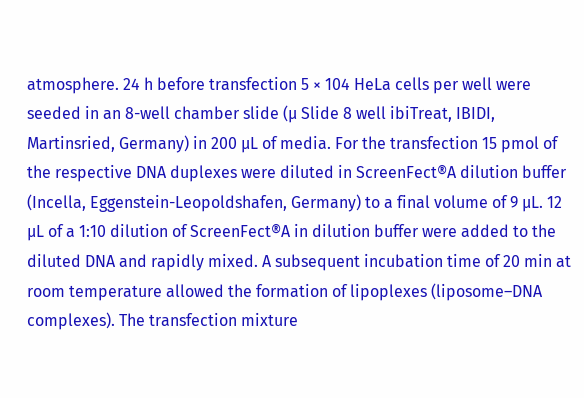atmosphere. 24 h before transfection 5 × 104 HeLa cells per well were seeded in an 8-well chamber slide (µ Slide 8 well ibiTreat, IBIDI, Martinsried, Germany) in 200 µL of media. For the transfection 15 pmol of the respective DNA duplexes were diluted in ScreenFect®A dilution buffer (Incella, Eggenstein-Leopoldshafen, Germany) to a final volume of 9 µL. 12 µL of a 1:10 dilution of ScreenFect®A in dilution buffer were added to the diluted DNA and rapidly mixed. A subsequent incubation time of 20 min at room temperature allowed the formation of lipoplexes (liposome–DNA complexes). The transfection mixture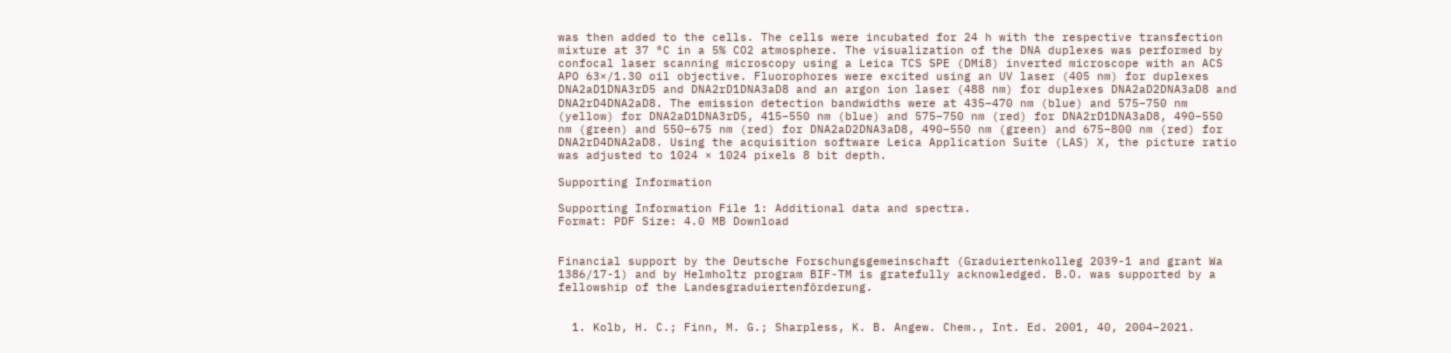was then added to the cells. The cells were incubated for 24 h with the respective transfection mixture at 37 °C in a 5% CO2 atmosphere. The visualization of the DNA duplexes was performed by confocal laser scanning microscopy using a Leica TCS SPE (DMi8) inverted microscope with an ACS APO 63×/1.30 oil objective. Fluorophores were excited using an UV laser (405 nm) for duplexes DNA2aD1DNA3rD5 and DNA2rD1DNA3aD8 and an argon ion laser (488 nm) for duplexes DNA2aD2DNA3aD8 and DNA2rD4DNA2aD8. The emission detection bandwidths were at 435–470 nm (blue) and 575–750 nm (yellow) for DNA2aD1DNA3rD5, 415–550 nm (blue) and 575–750 nm (red) for DNA2rD1DNA3aD8, 490–550 nm (green) and 550–675 nm (red) for DNA2aD2DNA3aD8, 490–550 nm (green) and 675–800 nm (red) for DNA2rD4DNA2aD8. Using the acquisition software Leica Application Suite (LAS) X, the picture ratio was adjusted to 1024 × 1024 pixels 8 bit depth.

Supporting Information

Supporting Information File 1: Additional data and spectra.
Format: PDF Size: 4.0 MB Download


Financial support by the Deutsche Forschungsgemeinschaft (Graduiertenkolleg 2039-1 and grant Wa 1386/17-1) and by Helmholtz program BIF-TM is gratefully acknowledged. B.O. was supported by a fellowship of the Landesgraduiertenförderung.


  1. Kolb, H. C.; Finn, M. G.; Sharpless, K. B. Angew. Chem., Int. Ed. 2001, 40, 2004–2021.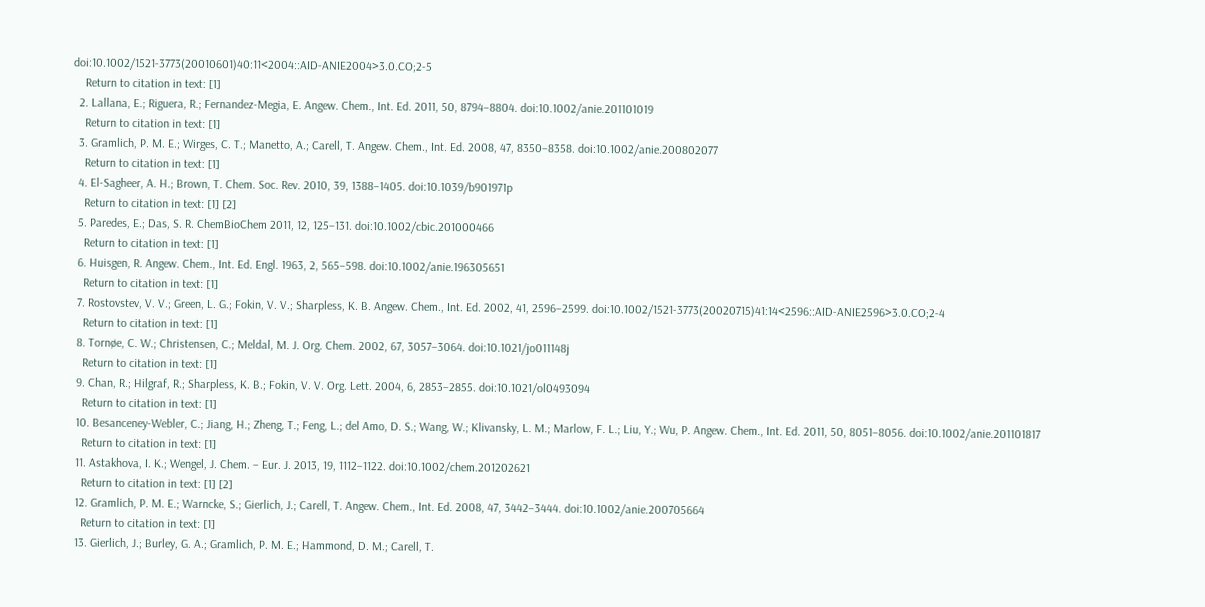doi:10.1002/1521-3773(20010601)40:11<2004::AID-ANIE2004>3.0.CO;2-5
    Return to citation in text: [1]
  2. Lallana, E.; Riguera, R.; Fernandez-Megia, E. Angew. Chem., Int. Ed. 2011, 50, 8794–8804. doi:10.1002/anie.201101019
    Return to citation in text: [1]
  3. Gramlich, P. M. E.; Wirges, C. T.; Manetto, A.; Carell, T. Angew. Chem., Int. Ed. 2008, 47, 8350–8358. doi:10.1002/anie.200802077
    Return to citation in text: [1]
  4. El-Sagheer, A. H.; Brown, T. Chem. Soc. Rev. 2010, 39, 1388–1405. doi:10.1039/b901971p
    Return to citation in text: [1] [2]
  5. Paredes, E.; Das, S. R. ChemBioChem 2011, 12, 125–131. doi:10.1002/cbic.201000466
    Return to citation in text: [1]
  6. Huisgen, R. Angew. Chem., Int. Ed. Engl. 1963, 2, 565–598. doi:10.1002/anie.196305651
    Return to citation in text: [1]
  7. Rostovstev, V. V.; Green, L. G.; Fokin, V. V.; Sharpless, K. B. Angew. Chem., Int. Ed. 2002, 41, 2596–2599. doi:10.1002/1521-3773(20020715)41:14<2596::AID-ANIE2596>3.0.CO;2-4
    Return to citation in text: [1]
  8. Tornøe, C. W.; Christensen, C.; Meldal, M. J. Org. Chem. 2002, 67, 3057–3064. doi:10.1021/jo011148j
    Return to citation in text: [1]
  9. Chan, R.; Hilgraf, R.; Sharpless, K. B.; Fokin, V. V. Org. Lett. 2004, 6, 2853–2855. doi:10.1021/ol0493094
    Return to citation in text: [1]
  10. Besanceney-Webler, C.; Jiang, H.; Zheng, T.; Feng, L.; del Amo, D. S.; Wang, W.; Klivansky, L. M.; Marlow, F. L.; Liu, Y.; Wu, P. Angew. Chem., Int. Ed. 2011, 50, 8051–8056. doi:10.1002/anie.201101817
    Return to citation in text: [1]
  11. Astakhova, I. K.; Wengel, J. Chem. – Eur. J. 2013, 19, 1112–1122. doi:10.1002/chem.201202621
    Return to citation in text: [1] [2]
  12. Gramlich, P. M. E.; Warncke, S.; Gierlich, J.; Carell, T. Angew. Chem., Int. Ed. 2008, 47, 3442–3444. doi:10.1002/anie.200705664
    Return to citation in text: [1]
  13. Gierlich, J.; Burley, G. A.; Gramlich, P. M. E.; Hammond, D. M.; Carell, T.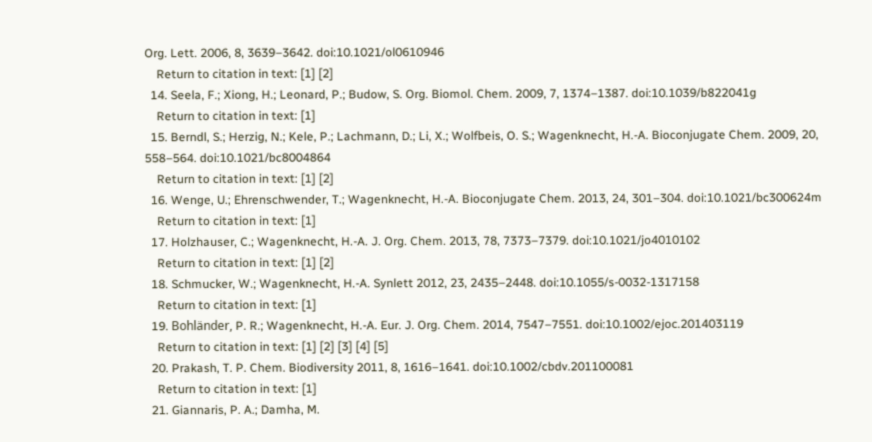Org. Lett. 2006, 8, 3639–3642. doi:10.1021/ol0610946
    Return to citation in text: [1] [2]
  14. Seela, F.; Xiong, H.; Leonard, P.; Budow, S. Org. Biomol. Chem. 2009, 7, 1374–1387. doi:10.1039/b822041g
    Return to citation in text: [1]
  15. Berndl, S.; Herzig, N.; Kele, P.; Lachmann, D.; Li, X.; Wolfbeis, O. S.; Wagenknecht, H.-A. Bioconjugate Chem. 2009, 20, 558–564. doi:10.1021/bc8004864
    Return to citation in text: [1] [2]
  16. Wenge, U.; Ehrenschwender, T.; Wagenknecht, H.-A. Bioconjugate Chem. 2013, 24, 301–304. doi:10.1021/bc300624m
    Return to citation in text: [1]
  17. Holzhauser, C.; Wagenknecht, H.-A. J. Org. Chem. 2013, 78, 7373–7379. doi:10.1021/jo4010102
    Return to citation in text: [1] [2]
  18. Schmucker, W.; Wagenknecht, H.-A. Synlett 2012, 23, 2435–2448. doi:10.1055/s-0032-1317158
    Return to citation in text: [1]
  19. Bohländer, P. R.; Wagenknecht, H.-A. Eur. J. Org. Chem. 2014, 7547–7551. doi:10.1002/ejoc.201403119
    Return to citation in text: [1] [2] [3] [4] [5]
  20. Prakash, T. P. Chem. Biodiversity 2011, 8, 1616–1641. doi:10.1002/cbdv.201100081
    Return to citation in text: [1]
  21. Giannaris, P. A.; Damha, M.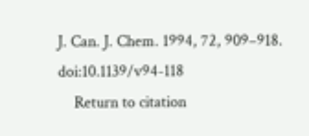J. Can. J. Chem. 1994, 72, 909–918. doi:10.1139/v94-118
    Return to citation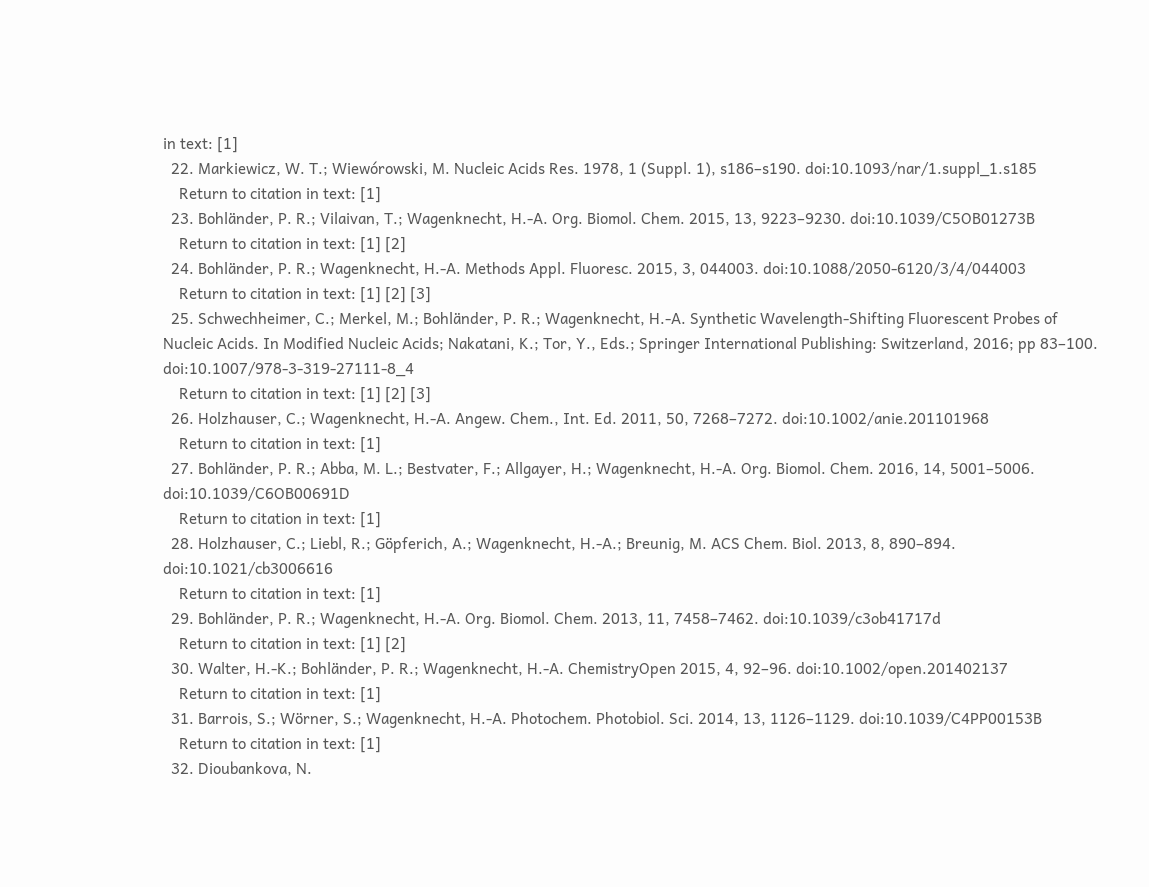in text: [1]
  22. Markiewicz, W. T.; Wiewórowski, M. Nucleic Acids Res. 1978, 1 (Suppl. 1), s186–s190. doi:10.1093/nar/1.suppl_1.s185
    Return to citation in text: [1]
  23. Bohländer, P. R.; Vilaivan, T.; Wagenknecht, H.-A. Org. Biomol. Chem. 2015, 13, 9223–9230. doi:10.1039/C5OB01273B
    Return to citation in text: [1] [2]
  24. Bohländer, P. R.; Wagenknecht, H.-A. Methods Appl. Fluoresc. 2015, 3, 044003. doi:10.1088/2050-6120/3/4/044003
    Return to citation in text: [1] [2] [3]
  25. Schwechheimer, C.; Merkel, M.; Bohländer, P. R.; Wagenknecht, H.-A. Synthetic Wavelength-Shifting Fluorescent Probes of Nucleic Acids. In Modified Nucleic Acids; Nakatani, K.; Tor, Y., Eds.; Springer International Publishing: Switzerland, 2016; pp 83–100. doi:10.1007/978-3-319-27111-8_4
    Return to citation in text: [1] [2] [3]
  26. Holzhauser, C.; Wagenknecht, H.-A. Angew. Chem., Int. Ed. 2011, 50, 7268–7272. doi:10.1002/anie.201101968
    Return to citation in text: [1]
  27. Bohländer, P. R.; Abba, M. L.; Bestvater, F.; Allgayer, H.; Wagenknecht, H.-A. Org. Biomol. Chem. 2016, 14, 5001–5006. doi:10.1039/C6OB00691D
    Return to citation in text: [1]
  28. Holzhauser, C.; Liebl, R.; Göpferich, A.; Wagenknecht, H.-A.; Breunig, M. ACS Chem. Biol. 2013, 8, 890–894. doi:10.1021/cb3006616
    Return to citation in text: [1]
  29. Bohländer, P. R.; Wagenknecht, H.-A. Org. Biomol. Chem. 2013, 11, 7458–7462. doi:10.1039/c3ob41717d
    Return to citation in text: [1] [2]
  30. Walter, H.-K.; Bohländer, P. R.; Wagenknecht, H.-A. ChemistryOpen 2015, 4, 92–96. doi:10.1002/open.201402137
    Return to citation in text: [1]
  31. Barrois, S.; Wörner, S.; Wagenknecht, H.-A. Photochem. Photobiol. Sci. 2014, 13, 1126–1129. doi:10.1039/C4PP00153B
    Return to citation in text: [1]
  32. Dioubankova, N.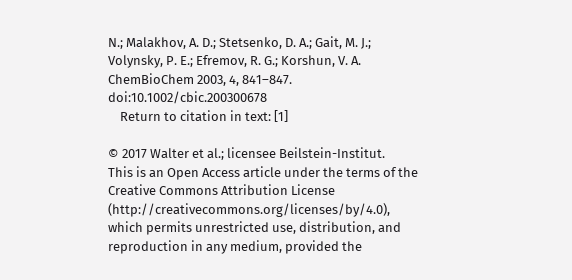N.; Malakhov, A. D.; Stetsenko, D. A.; Gait, M. J.; Volynsky, P. E.; Efremov, R. G.; Korshun, V. A. ChemBioChem 2003, 4, 841–847. doi:10.1002/cbic.200300678
    Return to citation in text: [1]

© 2017 Walter et al.; licensee Beilstein-Institut.
This is an Open Access article under the terms of the Creative Commons Attribution License (http://creativecommons.org/licenses/by/4.0), which permits unrestricted use, distribution, and reproduction in any medium, provided the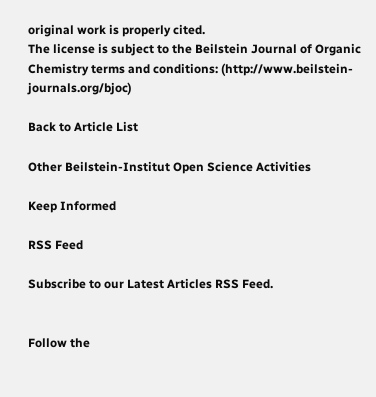original work is properly cited.
The license is subject to the Beilstein Journal of Organic Chemistry terms and conditions: (http://www.beilstein-journals.org/bjoc)

Back to Article List

Other Beilstein-Institut Open Science Activities

Keep Informed

RSS Feed

Subscribe to our Latest Articles RSS Feed.


Follow the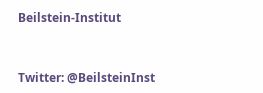Beilstein-Institut


Twitter: @BeilsteinInst